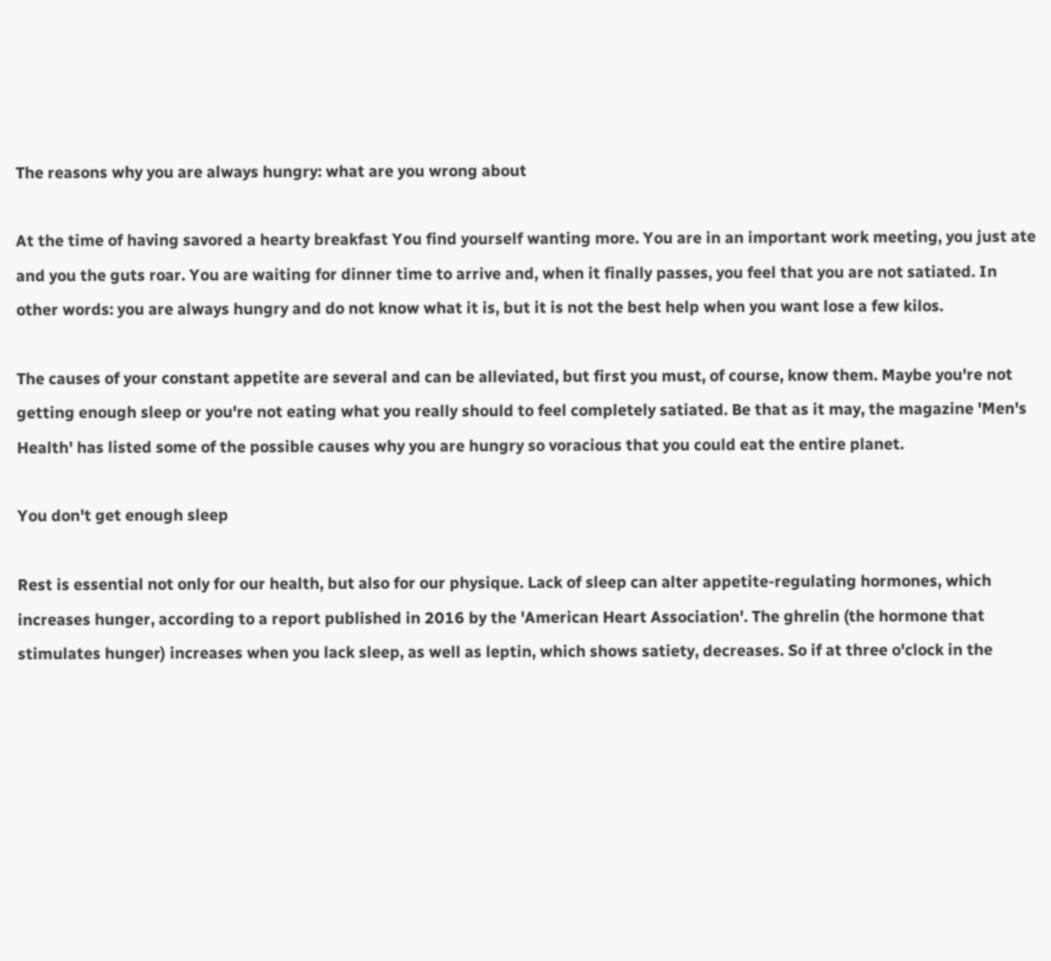The reasons why you are always hungry: what are you wrong about

At the time of having savored a hearty breakfast You find yourself wanting more. You are in an important work meeting, you just ate and you the guts roar. You are waiting for dinner time to arrive and, when it finally passes, you feel that you are not satiated. In other words: you are always hungry and do not know what it is, but it is not the best help when you want lose a few kilos.

The causes of your constant appetite are several and can be alleviated, but first you must, of course, know them. Maybe you're not getting enough sleep or you're not eating what you really should to feel completely satiated. Be that as it may, the magazine 'Men's Health' has listed some of the possible causes why you are hungry so voracious that you could eat the entire planet.

You don't get enough sleep

Rest is essential not only for our health, but also for our physique. Lack of sleep can alter appetite-regulating hormones, which increases hunger, according to a report published in 2016 by the 'American Heart Association'. The ghrelin (the hormone that stimulates hunger) increases when you lack sleep, as well as leptin, which shows satiety, decreases. So if at three o'clock in the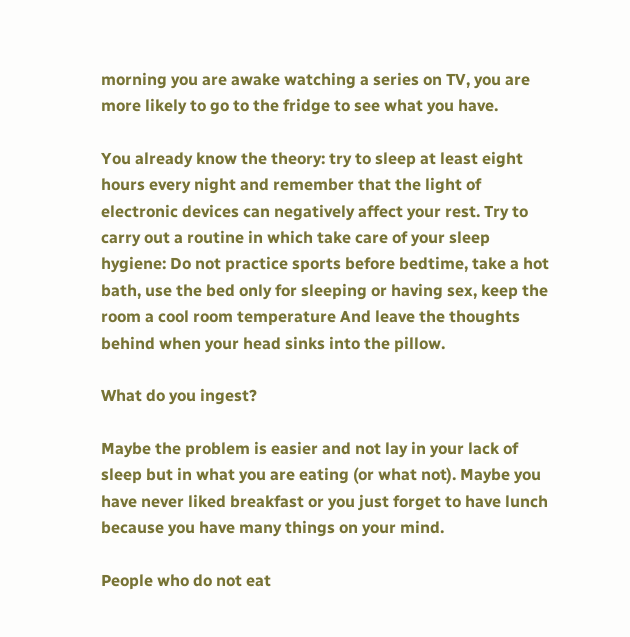morning you are awake watching a series on TV, you are more likely to go to the fridge to see what you have.

You already know the theory: try to sleep at least eight hours every night and remember that the light of electronic devices can negatively affect your rest. Try to carry out a routine in which take care of your sleep hygiene: Do not practice sports before bedtime, take a hot bath, use the bed only for sleeping or having sex, keep the room a cool room temperature And leave the thoughts behind when your head sinks into the pillow.

What do you ingest?

Maybe the problem is easier and not lay in your lack of sleep but in what you are eating (or what not). Maybe you have never liked breakfast or you just forget to have lunch because you have many things on your mind.

People who do not eat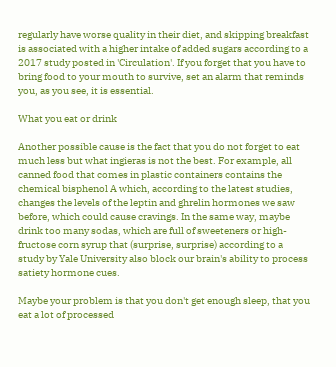regularly have worse quality in their diet, and skipping breakfast is associated with a higher intake of added sugars according to a 2017 study posted in 'Circulation'. If you forget that you have to bring food to your mouth to survive, set an alarm that reminds you, as you see, it is essential.

What you eat or drink

Another possible cause is the fact that you do not forget to eat much less but what ingieras is not the best. For example, all canned food that comes in plastic containers contains the chemical bisphenol A which, according to the latest studies, changes the levels of the leptin and ghrelin hormones we saw before, which could cause cravings. In the same way, maybe drink too many sodas, which are full of sweeteners or high-fructose corn syrup that (surprise, surprise) according to a study by Yale University also block our brain's ability to process satiety hormone cues.

Maybe your problem is that you don't get enough sleep, that you eat a lot of processed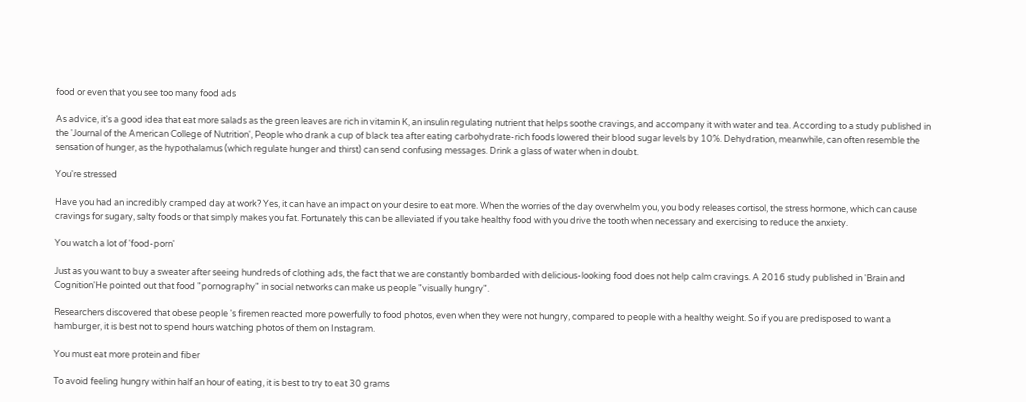food or even that you see too many food ads

As advice, it's a good idea that eat more salads as the green leaves are rich in vitamin K, an insulin regulating nutrient that helps soothe cravings, and accompany it with water and tea. According to a study published in the 'Journal of the American College of Nutrition', People who drank a cup of black tea after eating carbohydrate-rich foods lowered their blood sugar levels by 10%. Dehydration, meanwhile, can often resemble the sensation of hunger, as the hypothalamus (which regulate hunger and thirst) can send confusing messages. Drink a glass of water when in doubt.

You're stressed

Have you had an incredibly cramped day at work? Yes, it can have an impact on your desire to eat more. When the worries of the day overwhelm you, you body releases cortisol, the stress hormone, which can cause cravings for sugary, salty foods or that simply makes you fat. Fortunately this can be alleviated if you take healthy food with you drive the tooth when necessary and exercising to reduce the anxiety.

You watch a lot of 'food-porn'

Just as you want to buy a sweater after seeing hundreds of clothing ads, the fact that we are constantly bombarded with delicious-looking food does not help calm cravings. A 2016 study published in 'Brain and Cognition'He pointed out that food "pornography" in social networks can make us people "visually hungry".

Researchers discovered that obese people 's firemen reacted more powerfully to food photos, even when they were not hungry, compared to people with a healthy weight. So if you are predisposed to want a hamburger, it is best not to spend hours watching photos of them on Instagram.

You must eat more protein and fiber

To avoid feeling hungry within half an hour of eating, it is best to try to eat 30 grams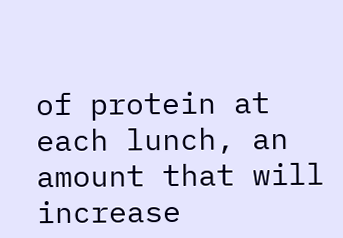of protein at each lunch, an amount that will increase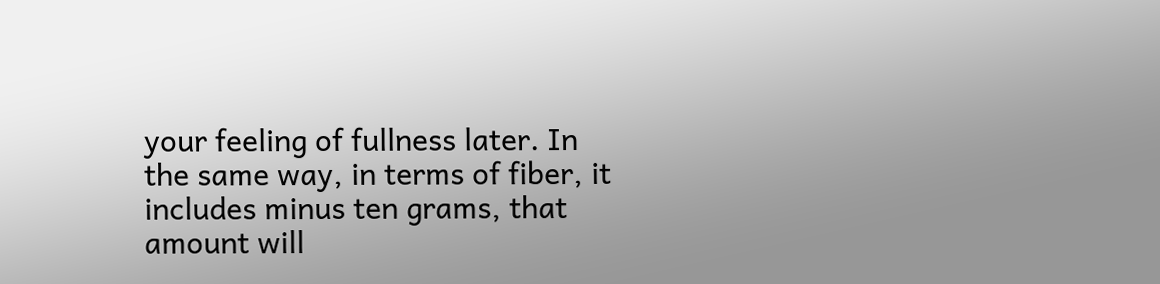your feeling of fullness later. In the same way, in terms of fiber, it includes minus ten grams, that amount will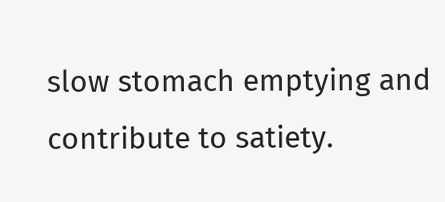slow stomach emptying and contribute to satiety.